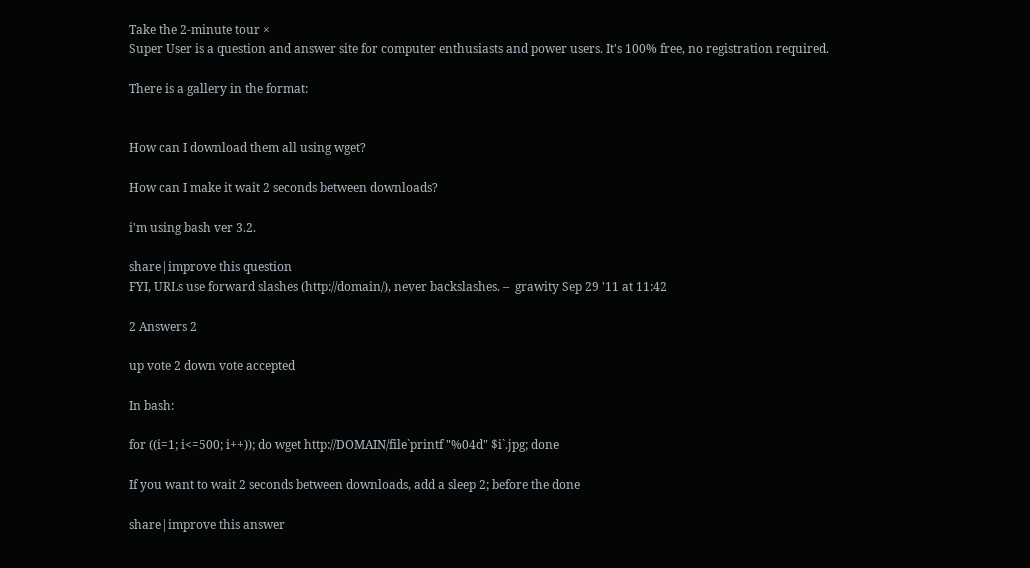Take the 2-minute tour ×
Super User is a question and answer site for computer enthusiasts and power users. It's 100% free, no registration required.

There is a gallery in the format:


How can I download them all using wget?

How can I make it wait 2 seconds between downloads?

i'm using bash ver 3.2.

share|improve this question
FYI, URLs use forward slashes (http://domain/), never backslashes. –  grawity Sep 29 '11 at 11:42

2 Answers 2

up vote 2 down vote accepted

In bash:

for ((i=1; i<=500; i++)); do wget http://DOMAIN/file`printf "%04d" $i`.jpg; done

If you want to wait 2 seconds between downloads, add a sleep 2; before the done

share|improve this answer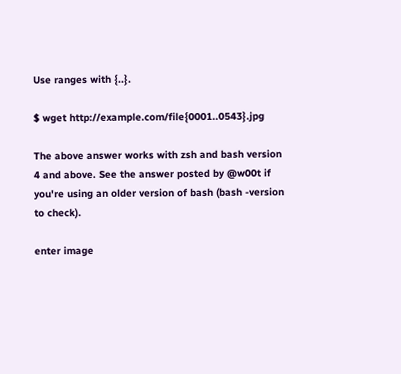Use ranges with {..}.

$ wget http://example.com/file{0001..0543}.jpg

The above answer works with zsh and bash version 4 and above. See the answer posted by @w00t if you're using an older version of bash (bash -version to check).

enter image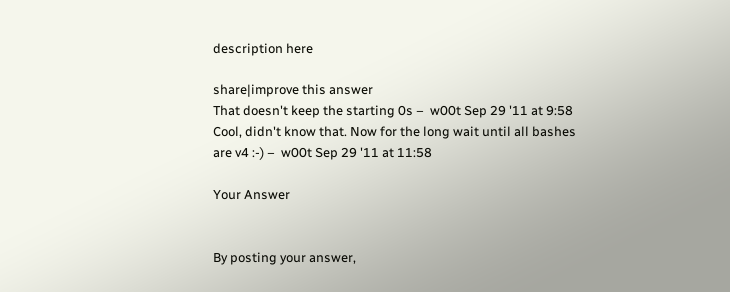description here

share|improve this answer
That doesn't keep the starting 0s –  w00t Sep 29 '11 at 9:58
Cool, didn't know that. Now for the long wait until all bashes are v4 :-) –  w00t Sep 29 '11 at 11:58

Your Answer


By posting your answer,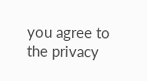you agree to the privacy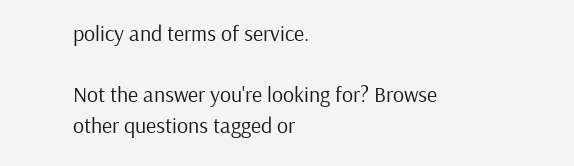policy and terms of service.

Not the answer you're looking for? Browse other questions tagged or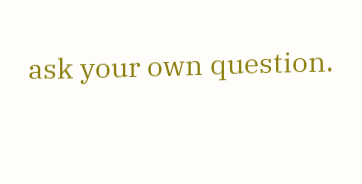ask your own question.